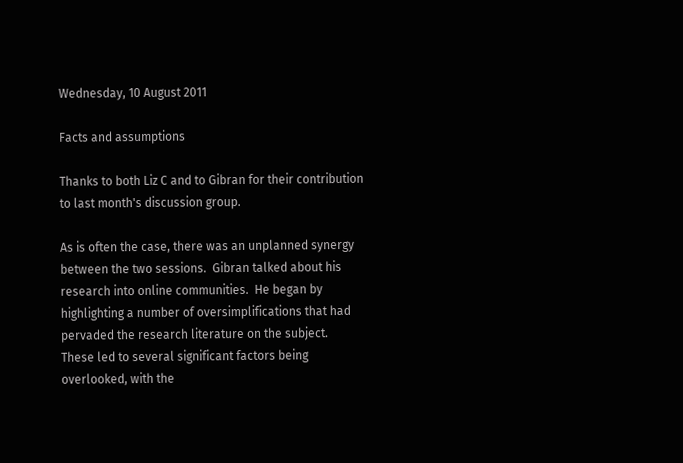Wednesday, 10 August 2011

Facts and assumptions

Thanks to both Liz C and to Gibran for their contribution to last month's discussion group.

As is often the case, there was an unplanned synergy between the two sessions.  Gibran talked about his research into online communities.  He began by highlighting a number of oversimplifications that had pervaded the research literature on the subject.  These led to several significant factors being overlooked, with the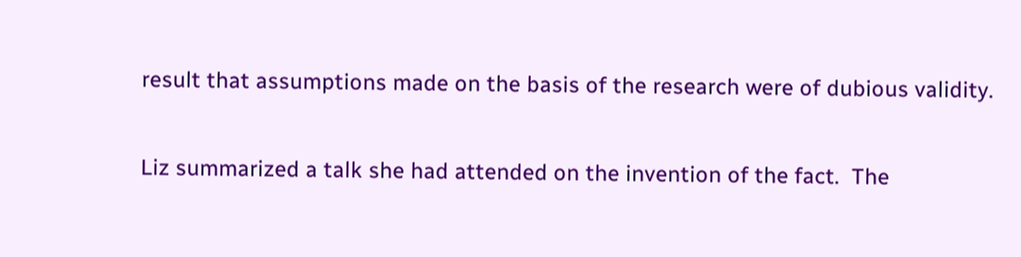result that assumptions made on the basis of the research were of dubious validity.

Liz summarized a talk she had attended on the invention of the fact.  The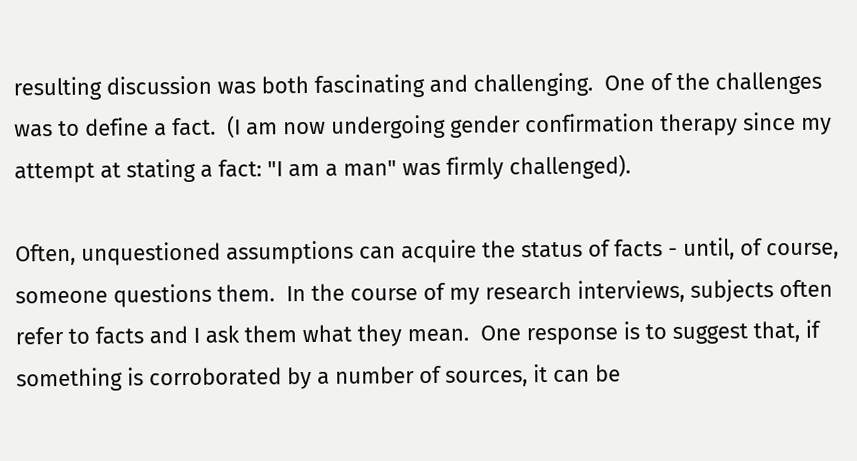resulting discussion was both fascinating and challenging.  One of the challenges was to define a fact.  (I am now undergoing gender confirmation therapy since my attempt at stating a fact: "I am a man" was firmly challenged).

Often, unquestioned assumptions can acquire the status of facts - until, of course, someone questions them.  In the course of my research interviews, subjects often refer to facts and I ask them what they mean.  One response is to suggest that, if something is corroborated by a number of sources, it can be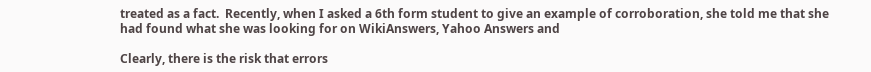treated as a fact.  Recently, when I asked a 6th form student to give an example of corroboration, she told me that she had found what she was looking for on WikiAnswers, Yahoo Answers and

Clearly, there is the risk that errors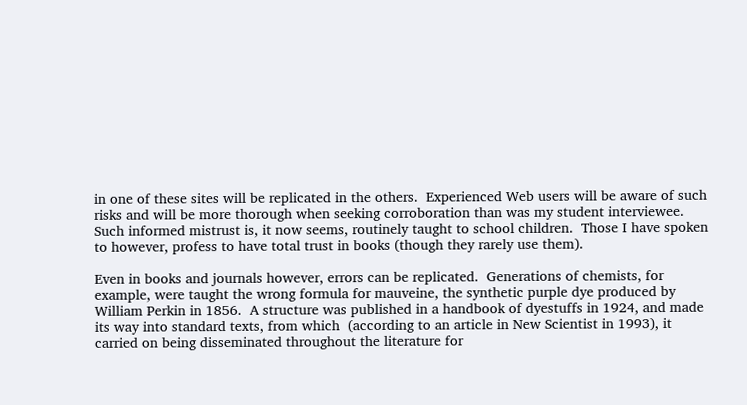in one of these sites will be replicated in the others.  Experienced Web users will be aware of such risks and will be more thorough when seeking corroboration than was my student interviewee.  Such informed mistrust is, it now seems, routinely taught to school children.  Those I have spoken to however, profess to have total trust in books (though they rarely use them).

Even in books and journals however, errors can be replicated.  Generations of chemists, for example, were taught the wrong formula for mauveine, the synthetic purple dye produced by William Perkin in 1856.  A structure was published in a handbook of dyestuffs in 1924, and made its way into standard texts, from which  (according to an article in New Scientist in 1993), it carried on being disseminated throughout the literature for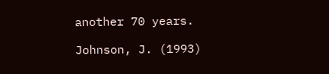another 70 years.

Johnson, J. (1993)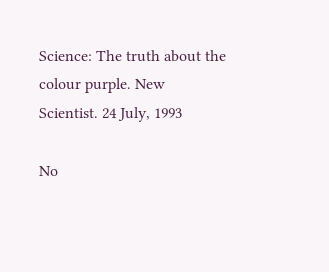Science: The truth about the colour purple. New Scientist. 24 July, 1993

No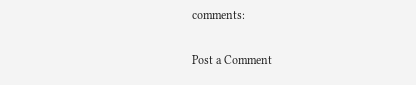comments:

Post a Comment